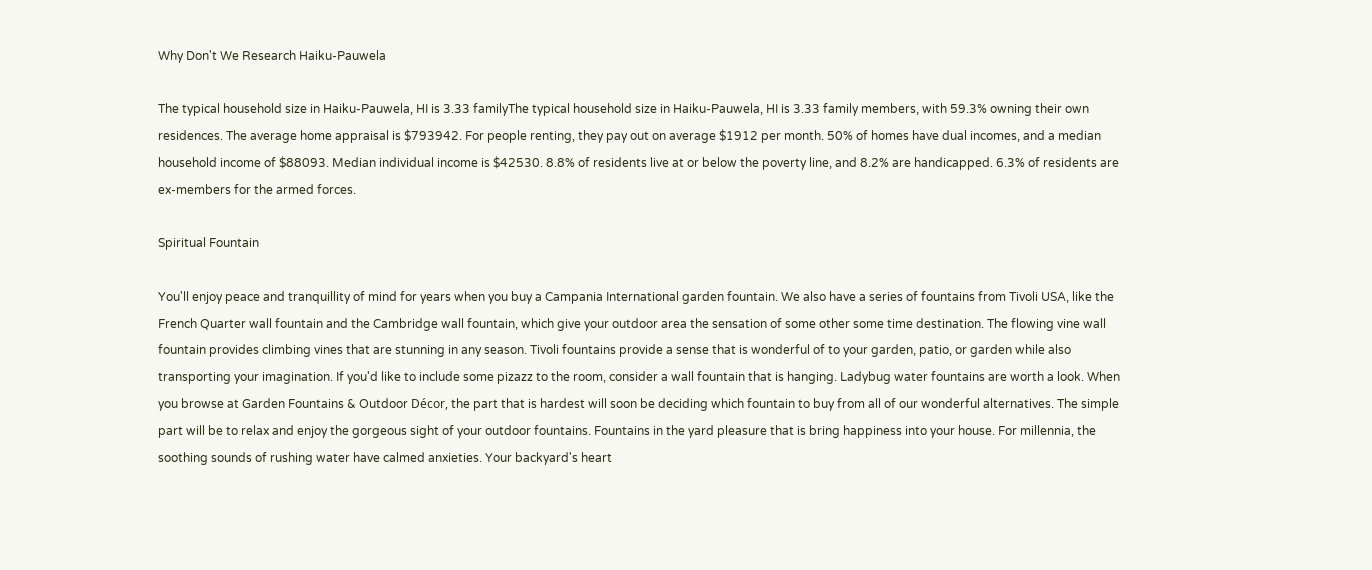Why Don't We Research Haiku-Pauwela

The typical household size in Haiku-Pauwela, HI is 3.33 familyThe typical household size in Haiku-Pauwela, HI is 3.33 family members, with 59.3% owning their own residences. The average home appraisal is $793942. For people renting, they pay out on average $1912 per month. 50% of homes have dual incomes, and a median household income of $88093. Median individual income is $42530. 8.8% of residents live at or below the poverty line, and 8.2% are handicapped. 6.3% of residents are ex-members for the armed forces.

Spiritual Fountain

You'll enjoy peace and tranquillity of mind for years when you buy a Campania International garden fountain. We also have a series of fountains from Tivoli USA, like the French Quarter wall fountain and the Cambridge wall fountain, which give your outdoor area the sensation of some other some time destination. The flowing vine wall fountain provides climbing vines that are stunning in any season. Tivoli fountains provide a sense that is wonderful of to your garden, patio, or garden while also transporting your imagination. If you'd like to include some pizazz to the room, consider a wall fountain that is hanging. Ladybug water fountains are worth a look. When you browse at Garden Fountains & Outdoor Décor, the part that is hardest will soon be deciding which fountain to buy from all of our wonderful alternatives. The simple part will be to relax and enjoy the gorgeous sight of your outdoor fountains. Fountains in the yard pleasure that is bring happiness into your house. For millennia, the soothing sounds of rushing water have calmed anxieties. Your backyard's heart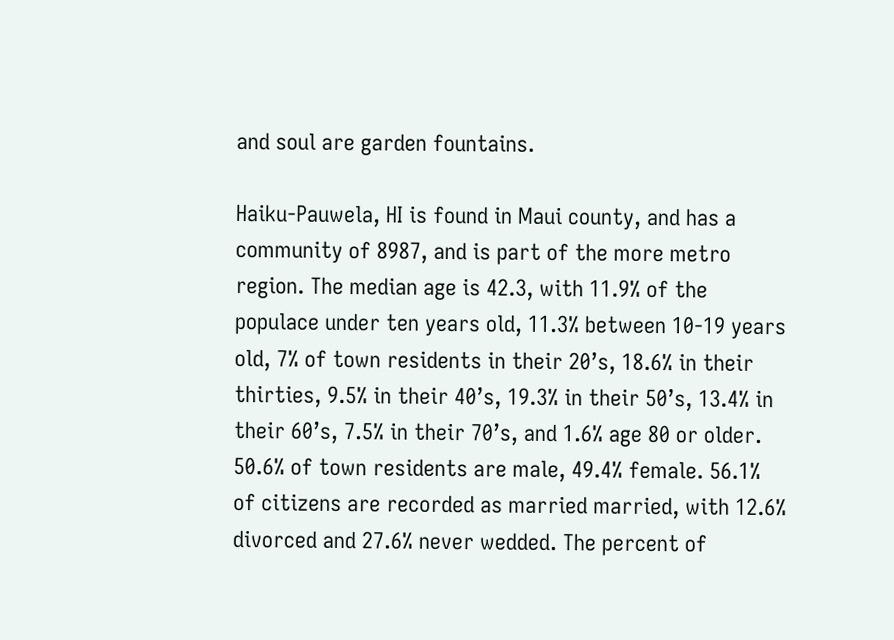and soul are garden fountains.

Haiku-Pauwela, HI is found in Maui county, and has a community of 8987, and is part of the more metro region. The median age is 42.3, with 11.9% of the populace under ten years old, 11.3% between 10-19 years old, 7% of town residents in their 20’s, 18.6% in their thirties, 9.5% in their 40’s, 19.3% in their 50’s, 13.4% in their 60’s, 7.5% in their 70’s, and 1.6% age 80 or older. 50.6% of town residents are male, 49.4% female. 56.1% of citizens are recorded as married married, with 12.6% divorced and 27.6% never wedded. The percent of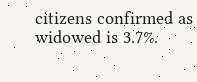citizens confirmed as widowed is 3.7%.